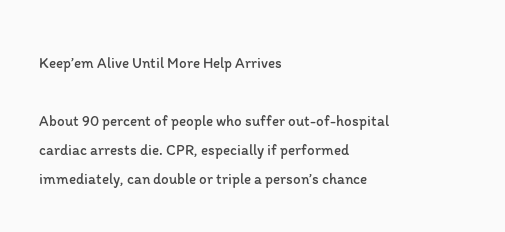Keep’em Alive Until More Help Arrives

About 90 percent of people who suffer out-of-hospital cardiac arrests die. CPR, especially if performed immediately, can double or triple a person’s chance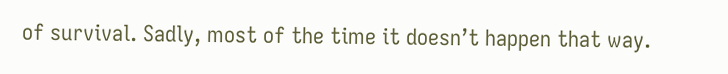of survival. Sadly, most of the time it doesn’t happen that way.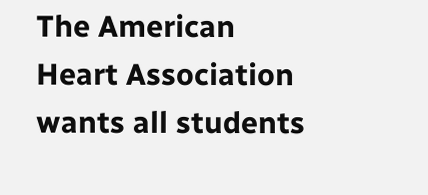The American Heart Association wants all students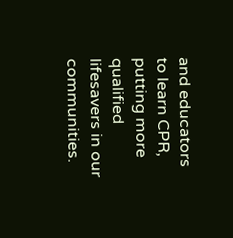and educators to learn CPR, putting more qualified lifesavers in our communities.